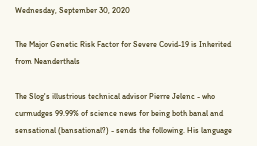Wednesday, September 30, 2020

The Major Genetic Risk Factor for Severe Covid-19 is Inherited from Neanderthals

The Slog's illustrious technical advisor Pierre Jelenc - who curmudges 99.99% of science news for being both banal and sensational (bansational?) - sends the following. His language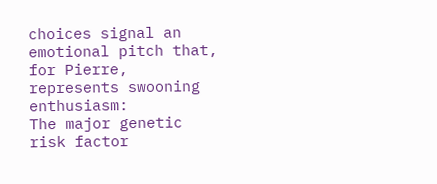choices signal an emotional pitch that, for Pierre, represents swooning enthusiasm:
The major genetic risk factor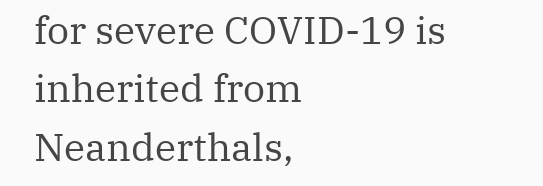for severe COVID-19 is inherited from Neanderthals,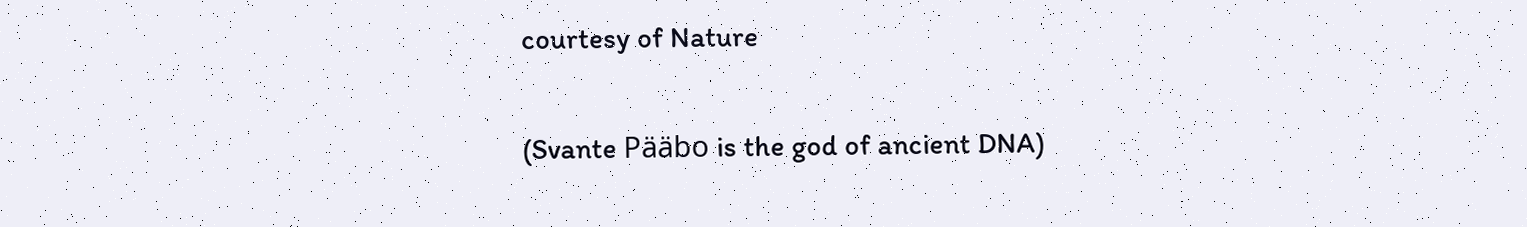courtesy of Nature

(Svante Pääbo is the god of ancient DNA)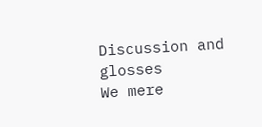Discussion and glosses
We mere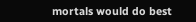mortals would do best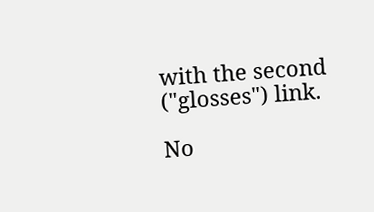with the second ("glosses") link.

No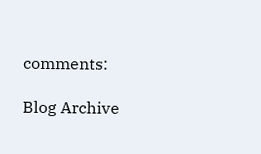comments:

Blog Archive